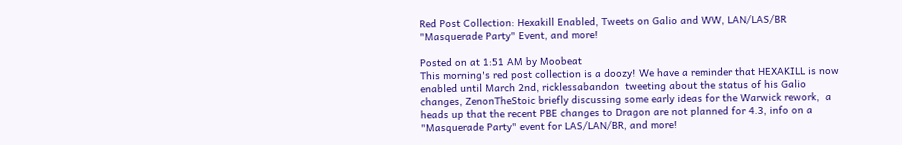Red Post Collection: Hexakill Enabled, Tweets on Galio and WW, LAN/LAS/BR "Masquerade Party" Event, and more!

Posted on at 1:51 AM by Moobeat
This morning's red post collection is a doozy! We have a reminder that HEXAKILL is now enabled until March 2nd, ricklessabandon  tweeting about the status of his Galio changes, ZenonTheStoic briefly discussing some early ideas for the Warwick rework,  a heads up that the recent PBE changes to Dragon are not planned for 4.3, info on a "Masquerade Party" event for LAS/LAN/BR, and more!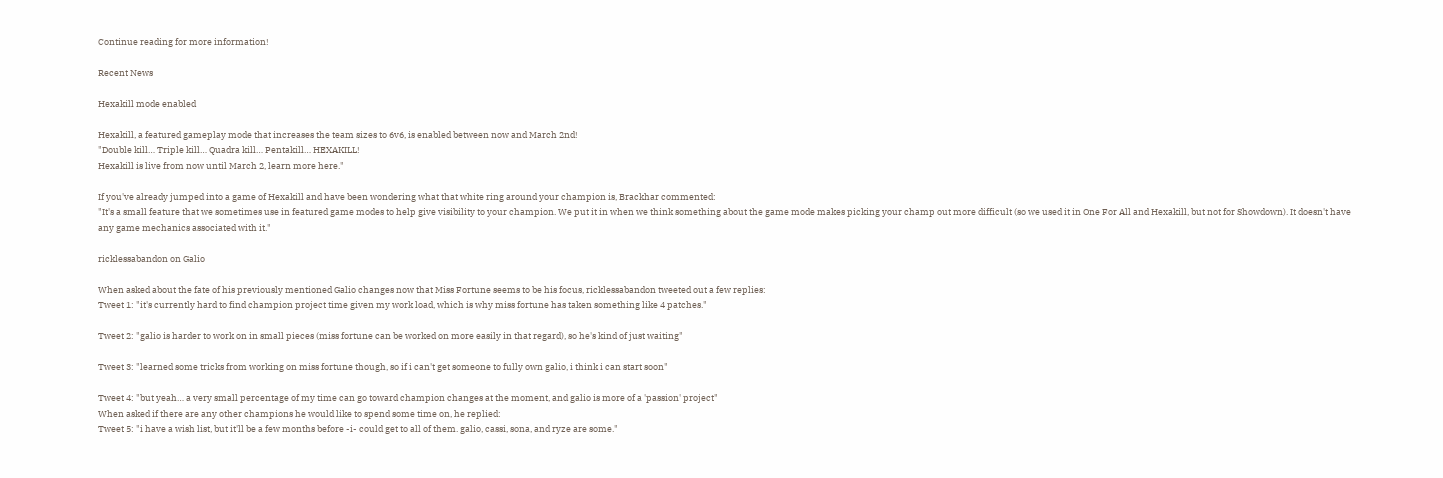Continue reading for more information!

Recent News

Hexakill mode enabled

Hexakill, a featured gameplay mode that increases the team sizes to 6v6, is enabled between now and March 2nd!
"Double kill… Triple kill… Quadra kill… Pentakill… HEXAKILL!
Hexakill is live from now until March 2, learn more here."

If you've already jumped into a game of Hexakill and have been wondering what that white ring around your champion is, Brackhar commented:
"It's a small feature that we sometimes use in featured game modes to help give visibility to your champion. We put it in when we think something about the game mode makes picking your champ out more difficult (so we used it in One For All and Hexakill, but not for Showdown). It doesn't have any game mechanics associated with it."

ricklessabandon on Galio

When asked about the fate of his previously mentioned Galio changes now that Miss Fortune seems to be his focus, ricklessabandon tweeted out a few replies:
Tweet 1: "it's currently hard to find champion project time given my work load, which is why miss fortune has taken something like 4 patches."

Tweet 2: "galio is harder to work on in small pieces (miss fortune can be worked on more easily in that regard), so he's kind of just waiting"

Tweet 3: "learned some tricks from working on miss fortune though, so if i can't get someone to fully own galio, i think i can start soon"

Tweet 4: "but yeah… a very small percentage of my time can go toward champion changes at the moment, and galio is more of a 'passion' project"
When asked if there are any other champions he would like to spend some time on, he replied:
Tweet 5: "i have a wish list, but it'll be a few months before -i- could get to all of them. galio, cassi, sona, and ryze are some."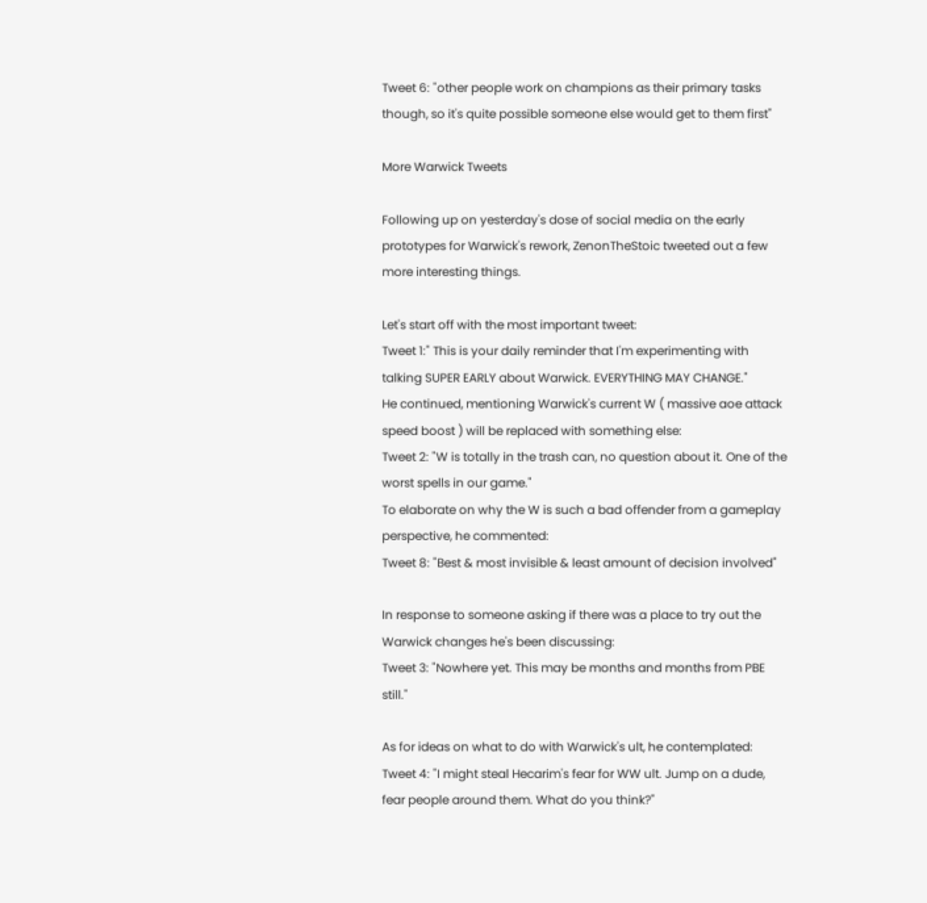Tweet 6: "other people work on champions as their primary tasks though, so it's quite possible someone else would get to them first"

More Warwick Tweets

Following up on yesterday's dose of social media on the early prototypes for Warwick's rework, ZenonTheStoic tweeted out a few more interesting things.

Let's start off with the most important tweet:
Tweet 1:" This is your daily reminder that I'm experimenting with talking SUPER EARLY about Warwick. EVERYTHING MAY CHANGE."
He continued, mentioning Warwick's current W ( massive aoe attack speed boost ) will be replaced with something else:
Tweet 2: "W is totally in the trash can, no question about it. One of the worst spells in our game."
To elaborate on why the W is such a bad offender from a gameplay perspective, he commented:
Tweet 8: "Best & most invisible & least amount of decision involved"

In response to someone asking if there was a place to try out the Warwick changes he's been discussing:
Tweet 3: "Nowhere yet. This may be months and months from PBE still."

As for ideas on what to do with Warwick's ult, he contemplated:
Tweet 4: "I might steal Hecarim's fear for WW ult. Jump on a dude, fear people around them. What do you think?"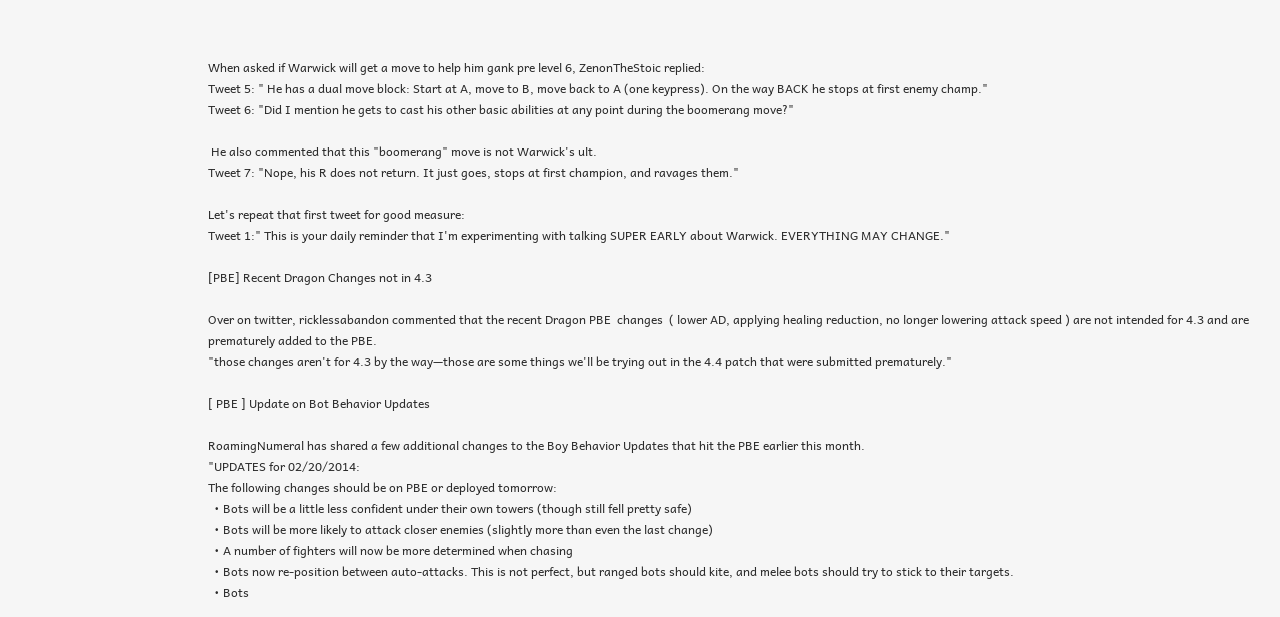When asked if Warwick will get a move to help him gank pre level 6, ZenonTheStoic replied:
Tweet 5: " He has a dual move block: Start at A, move to B, move back to A (one keypress). On the way BACK he stops at first enemy champ."
Tweet 6: "Did I mention he gets to cast his other basic abilities at any point during the boomerang move?"

 He also commented that this "boomerang" move is not Warwick's ult.
Tweet 7: "Nope, his R does not return. It just goes, stops at first champion, and ravages them."

Let's repeat that first tweet for good measure:
Tweet 1:" This is your daily reminder that I'm experimenting with talking SUPER EARLY about Warwick. EVERYTHING MAY CHANGE."

[PBE] Recent Dragon Changes not in 4.3

Over on twitter, ricklessabandon commented that the recent Dragon PBE  changes  ( lower AD, applying healing reduction, no longer lowering attack speed ) are not intended for 4.3 and are prematurely added to the PBE.
"those changes aren't for 4.3 by the way—those are some things we'll be trying out in the 4.4 patch that were submitted prematurely."

[ PBE ] Update on Bot Behavior Updates

RoamingNumeral has shared a few additional changes to the Boy Behavior Updates that hit the PBE earlier this month.
"UPDATES for 02/20/2014:
The following changes should be on PBE or deployed tomorrow:
  • Bots will be a little less confident under their own towers (though still fell pretty safe)
  • Bots will be more likely to attack closer enemies (slightly more than even the last change)
  • A number of fighters will now be more determined when chasing
  • Bots now re-position between auto-attacks. This is not perfect, but ranged bots should kite, and melee bots should try to stick to their targets.
  • Bots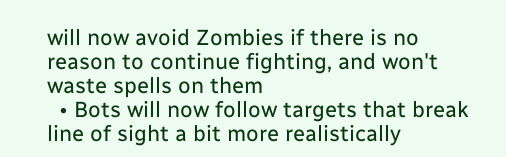will now avoid Zombies if there is no reason to continue fighting, and won't waste spells on them
  • Bots will now follow targets that break line of sight a bit more realistically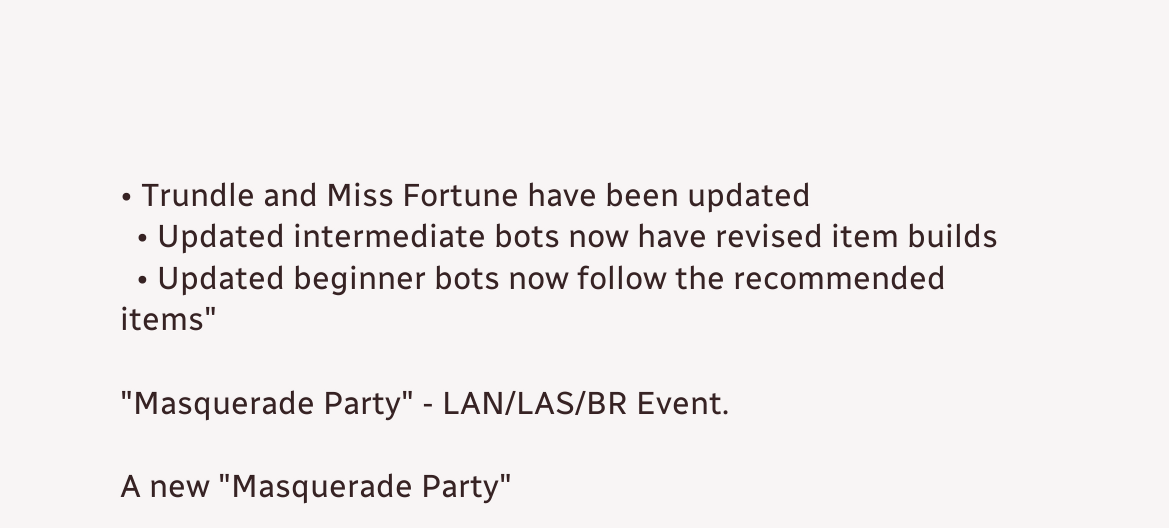• Trundle and Miss Fortune have been updated
  • Updated intermediate bots now have revised item builds
  • Updated beginner bots now follow the recommended items"

"Masquerade Party" - LAN/LAS/BR Event.

A new "Masquerade Party"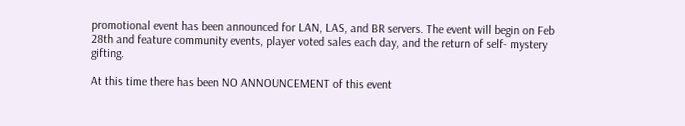promotional event has been announced for LAN, LAS, and BR servers. The event will begin on Feb 28th and feature community events, player voted sales each day, and the return of self- mystery gifting.

At this time there has been NO ANNOUNCEMENT of this event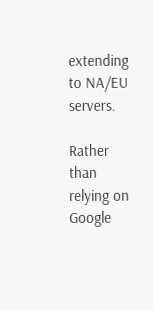extending to NA/EU servers.

Rather than relying on Google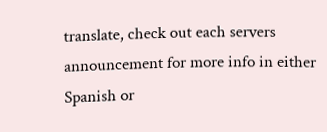translate, check out each servers announcement for more info in either Spanish or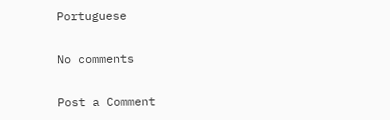Portuguese

No comments

Post a Comment